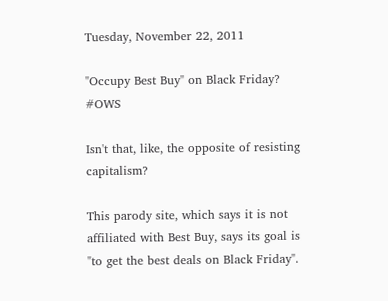Tuesday, November 22, 2011

"Occupy Best Buy" on Black Friday? #OWS

Isn't that, like, the opposite of resisting capitalism?

This parody site, which says it is not affiliated with Best Buy, says its goal is "to get the best deals on Black Friday".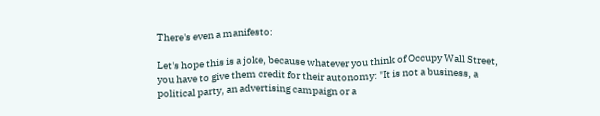There's even a manifesto:

Let's hope this is a joke, because whatever you think of Occupy Wall Street, you have to give them credit for their autonomy: "It is not a business, a political party, an advertising campaign or a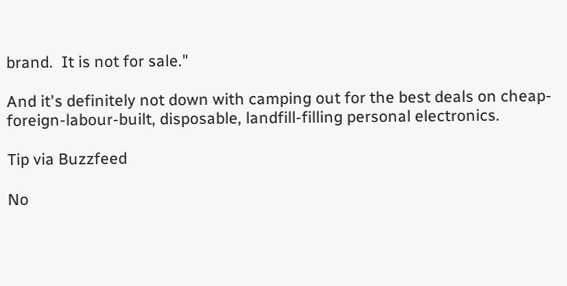brand.  It is not for sale."

And it's definitely not down with camping out for the best deals on cheap-foreign-labour-built, disposable, landfill-filling personal electronics.

Tip via Buzzfeed

No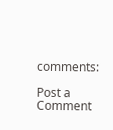comments:

Post a Comment